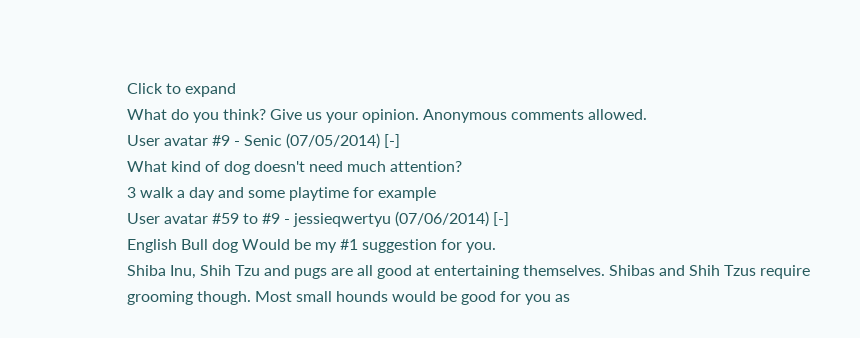Click to expand
What do you think? Give us your opinion. Anonymous comments allowed.
User avatar #9 - Senic (07/05/2014) [-]
What kind of dog doesn't need much attention?
3 walk a day and some playtime for example
User avatar #59 to #9 - jessieqwertyu (07/06/2014) [-]
English Bull dog Would be my #1 suggestion for you.
Shiba Inu, Shih Tzu and pugs are all good at entertaining themselves. Shibas and Shih Tzus require grooming though. Most small hounds would be good for you as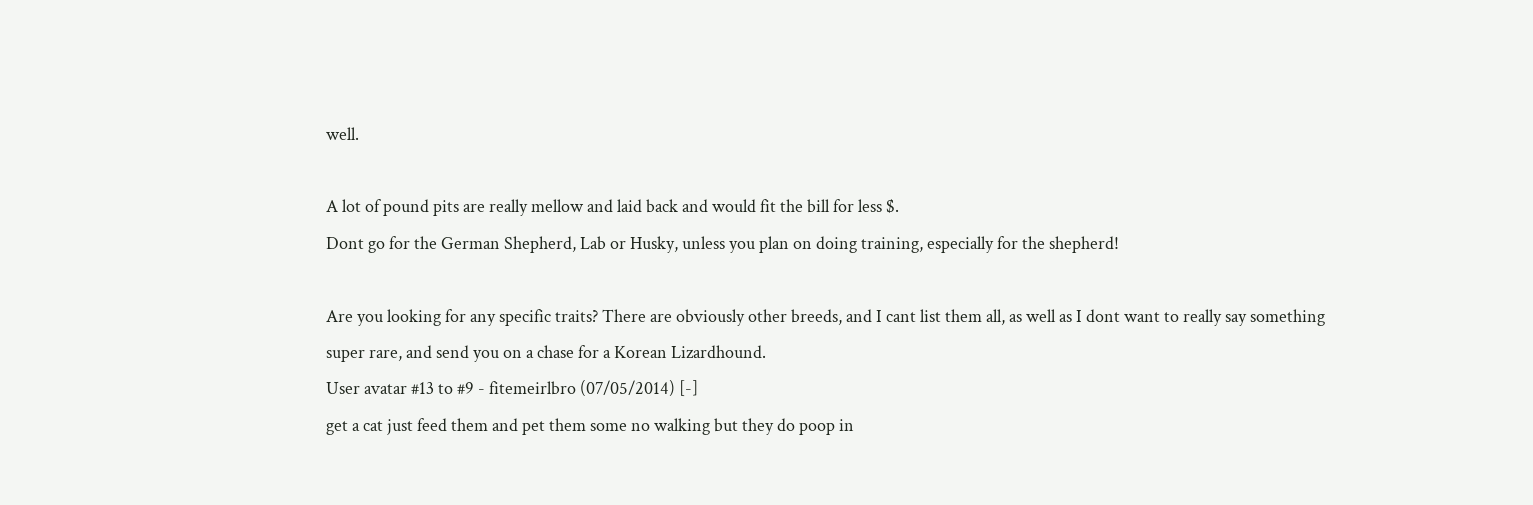well.

A lot of pound pits are really mellow and laid back and would fit the bill for less $.
Dont go for the German Shepherd, Lab or Husky, unless you plan on doing training, especially for the shepherd!

Are you looking for any specific traits? There are obviously other breeds, and I cant list them all, as well as I dont want to really say something super rare, and send you on a chase for a Korean Lizardhound.
User avatar #13 to #9 - fitemeirlbro (07/05/2014) [-]
get a cat just feed them and pet them some no walking but they do poop in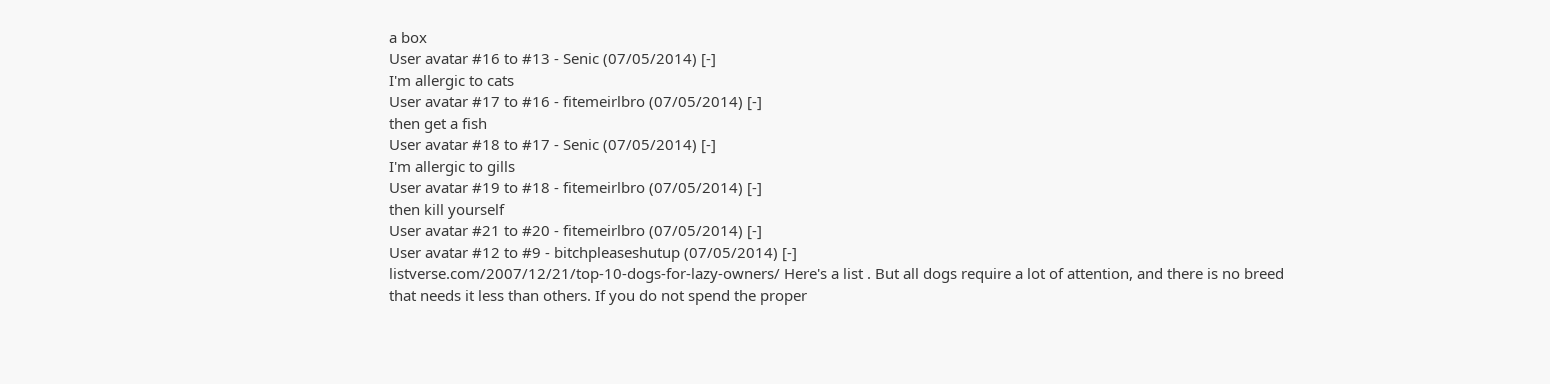a box
User avatar #16 to #13 - Senic (07/05/2014) [-]
I'm allergic to cats
User avatar #17 to #16 - fitemeirlbro (07/05/2014) [-]
then get a fish
User avatar #18 to #17 - Senic (07/05/2014) [-]
I'm allergic to gills
User avatar #19 to #18 - fitemeirlbro (07/05/2014) [-]
then kill yourself
User avatar #21 to #20 - fitemeirlbro (07/05/2014) [-]
User avatar #12 to #9 - bitchpleaseshutup (07/05/2014) [-]
listverse.com/2007/12/21/top-10-dogs-for-lazy-owners/ Here's a list . But all dogs require a lot of attention, and there is no breed that needs it less than others. If you do not spend the proper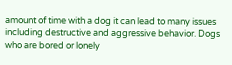amount of time with a dog it can lead to many issues including destructive and aggressive behavior. Dogs who are bored or lonely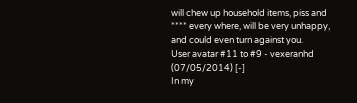will chew up household items, piss and **** every where, will be very unhappy, and could even turn against you.
User avatar #11 to #9 - vexeranhd (07/05/2014) [-]
In my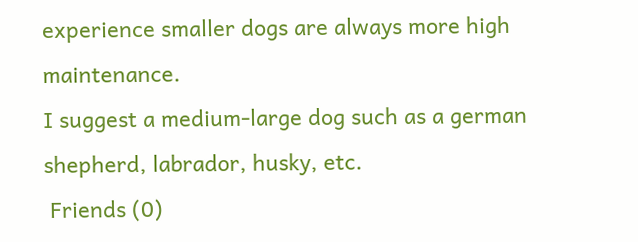experience smaller dogs are always more high maintenance.
I suggest a medium-large dog such as a german shepherd, labrador, husky, etc.
 Friends (0)